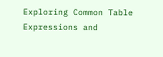Exploring Common Table Expressions and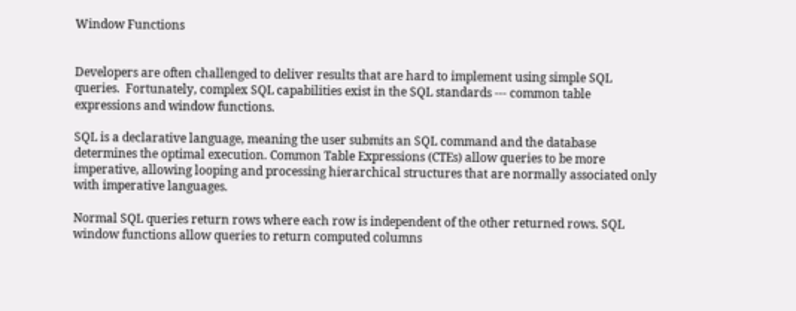Window Functions


Developers are often challenged to deliver results that are hard to implement using simple SQL queries.  Fortunately, complex SQL capabilities exist in the SQL standards --- common table expressions and window functions.

SQL is a declarative language, meaning the user submits an SQL command and the database determines the optimal execution. Common Table Expressions (CTEs) allow queries to be more imperative, allowing looping and processing hierarchical structures that are normally associated only with imperative languages.

Normal SQL queries return rows where each row is independent of the other returned rows. SQL window functions allow queries to return computed columns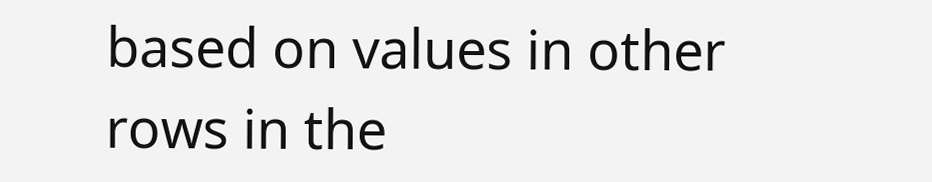based on values in other rows in the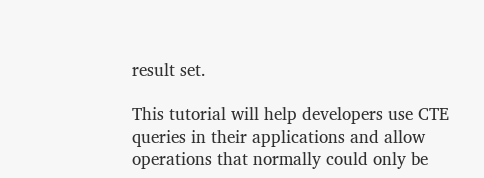result set.

This tutorial will help developers use CTE queries in their applications and allow operations that normally could only be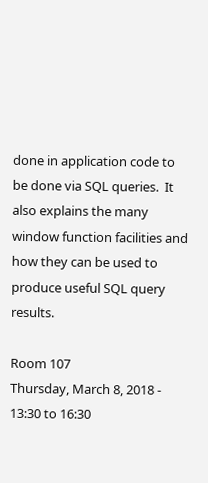done in application code to be done via SQL queries.  It also explains the many window function facilities and how they can be used to produce useful SQL query results.

Room 107
Thursday, March 8, 2018 - 13:30 to 16:30